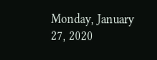Monday, January 27, 2020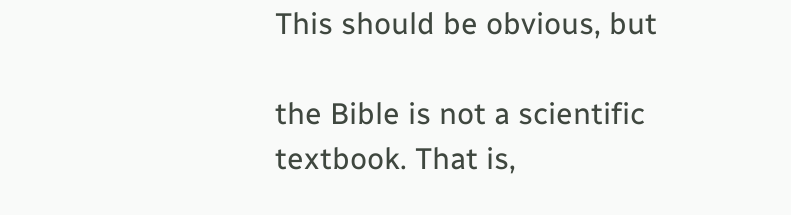This should be obvious, but

the Bible is not a scientific textbook. That is,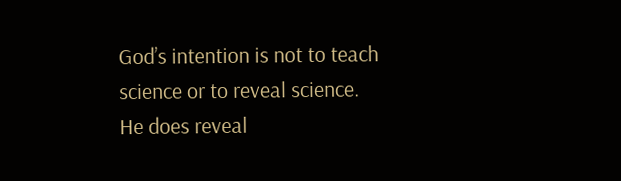God’s intention is not to teach science or to reveal science. He does reveal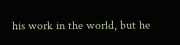his work in the world, but he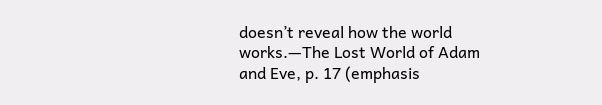doesn’t reveal how the world works.—The Lost World of Adam and Eve, p. 17 (emphasis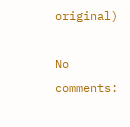original)

No comments: